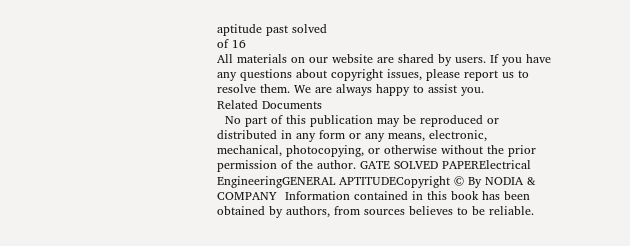aptitude past solved
of 16
All materials on our website are shared by users. If you have any questions about copyright issues, please report us to resolve them. We are always happy to assist you.
Related Documents
  No part of this publication may be reproduced or distributed in any form or any means, electronic, mechanical, photocopying, or otherwise without the prior permission of the author. GATE SOLVED PAPERElectrical EngineeringGENERAL APTITUDECopyright © By NODIA & COMPANY  Information contained in this book has been obtained by authors, from sources believes to be reliable.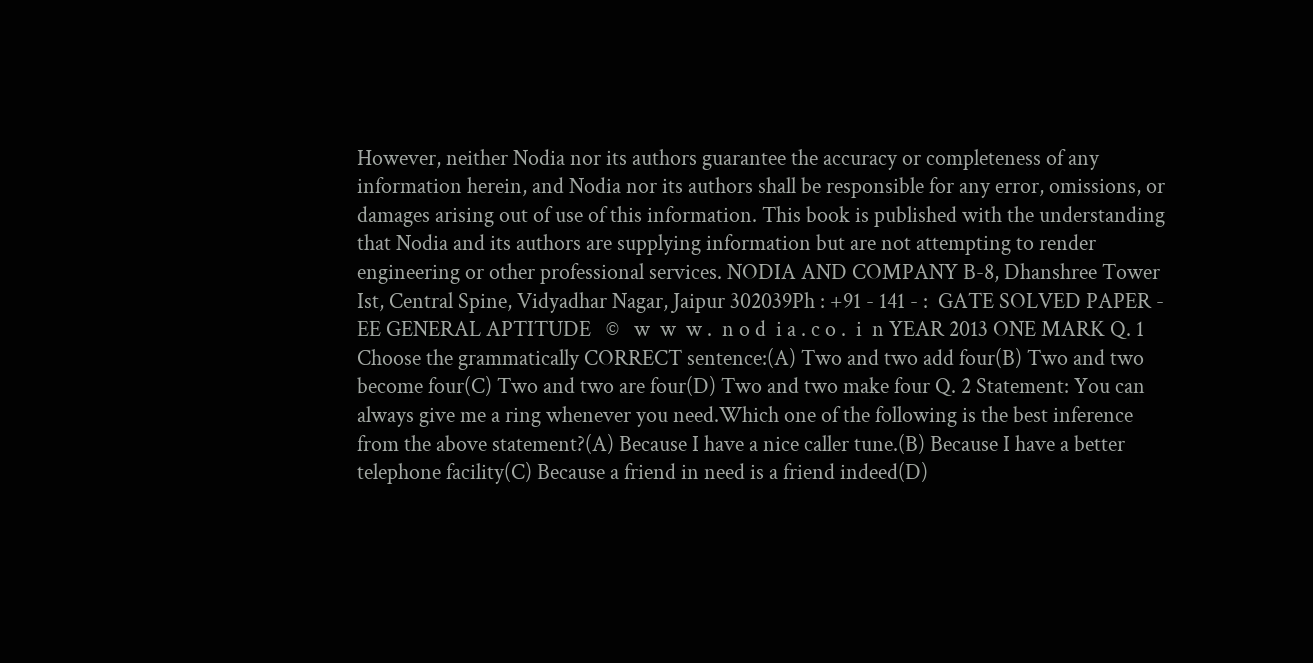However, neither Nodia nor its authors guarantee the accuracy or completeness of any information herein, and Nodia nor its authors shall be responsible for any error, omissions, or damages arising out of use of this information. This book is published with the understanding that Nodia and its authors are supplying information but are not attempting to render engineering or other professional services. NODIA AND COMPANY B-8, Dhanshree Tower Ist, Central Spine, Vidyadhar Nagar, Jaipur 302039Ph : +91 - 141 - :  GATE SOLVED PAPER - EE GENERAL APTITUDE   ©   w  w  w .  n o d  i a . c o .  i  n YEAR 2013 ONE MARK Q. 1 Choose the grammatically CORRECT sentence:(A) Two and two add four(B) Two and two become four(C) Two and two are four(D) Two and two make four Q. 2 Statement: You can always give me a ring whenever you need.Which one of the following is the best inference from the above statement?(A) Because I have a nice caller tune.(B) Because I have a better telephone facility(C) Because a friend in need is a friend indeed(D)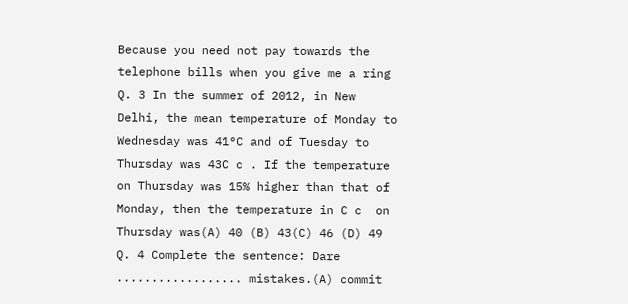Because you need not pay towards the telephone bills when you give me a ring Q. 3 In the summer of 2012, in New Delhi, the mean temperature of Monday to Wednesday was 41°C and of Tuesday to Thursday was 43C c . If the temperature on Thursday was 15% higher than that of Monday, then the temperature in C c  on Thursday was(A) 40 (B) 43(C) 46 (D) 49 Q. 4 Complete the sentence: Dare .................. mistakes.(A) commit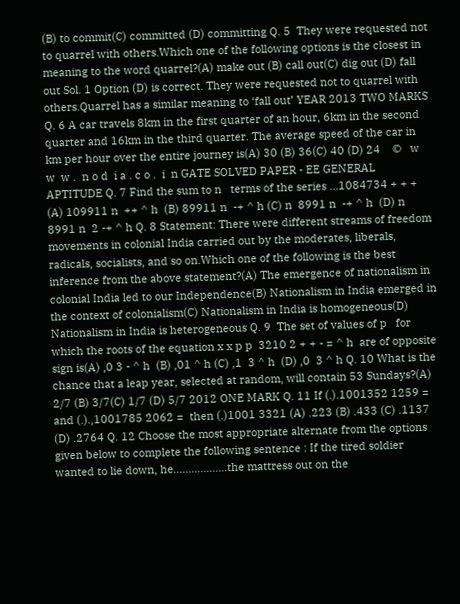(B) to commit(C) committed (D) committing Q. 5  They were requested not to quarrel with others.Which one of the following options is the closest in meaning to the word quarrel?(A) make out (B) call out(C) dig out (D) fall out Sol. 1 Option (D) is correct. They were requested not to quarrel with others.Quarrel has a similar meaning to ‘fall out’ YEAR 2013 TWO MARKS Q. 6 A car travels 8km in the first quarter of an hour, 6km in the second quarter and 16km in the third quarter. The average speed of the car in km per hour over the entire journey is(A) 30 (B) 36(C) 40 (D) 24    ©   w  w  w .  n o d  i a . c o .  i  n GATE SOLVED PAPER - EE GENERAL APTITUDE Q. 7 Find the sum to n   terms of the series ...1084734 + + + (A) 109911 n  ++ ^ h  (B) 89911 n  -+ ^ h (C) n  8991 n  -+ ^ h  (D) n  8991 n  2 -+ ^ h Q. 8 Statement: There were different streams of freedom movements in colonial India carried out by the moderates, liberals, radicals, socialists, and so on.Which one of the following is the best inference from the above statement?(A) The emergence of nationalism in colonial India led to our Independence(B) Nationalism in India emerged in the context of colonialism(C) Nationalism in India is homogeneous(D) Nationalism in India is heterogeneous Q. 9  The set of values of p   for which the roots of the equation x x p p  3210 2 + + - = ^ h  are of opposite sign is(A) ,0 3 - ^ h  (B) ,01 ^ h (C) ,1  3 ^ h  (D) ,0  3 ^ h Q. 10 What is the chance that a leap year, selected at random, will contain 53 Sundays?(A) 2/7 (B) 3/7(C) 1/7 (D) 5/7 2012 ONE MARK Q. 11 If (.).1001352 1259 =  and (.).,1001785 2062 =  then (.)1001 3321 (A) .223 (B) .433 (C) .1137 (D) .2764 Q. 12 Choose the most appropriate alternate from the options given below to complete the following sentence : If the tired soldier wanted to lie down, he..................the mattress out on the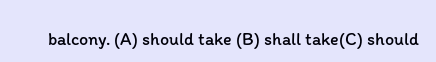balcony. (A) should take (B) shall take(C) should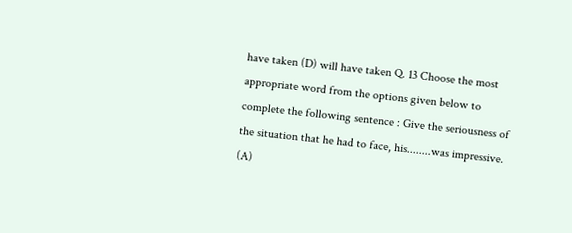have taken (D) will have taken Q. 13 Choose the most appropriate word from the options given below to complete the following sentence : Give the seriousness of the situation that he had to face, his........was impressive. (A)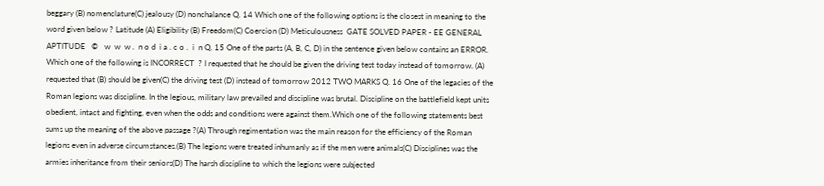beggary (B) nomenclature(C) jealousy (D) nonchalance Q. 14 Which one of the following options is the closest in meaning to the word given below ? Latitude (A) Eligibility (B) Freedom(C) Coercion (D) Meticulousness  GATE SOLVED PAPER - EE GENERAL APTITUDE   ©   w  w  w .  n o d  i a . c o .  i  n Q. 15 One of the parts (A, B, C, D) in the sentence given below contains an ERROR. Which one of the following is INCORRECT  ? I requested that he should be given the driving test today instead of tomorrow. (A) requested that (B) should be given(C) the driving test (D) instead of tomorrow 2012 TWO MARKS Q. 16 One of the legacies of the Roman legions was discipline. In the legious, military law prevailed and discipline was brutal. Discipline on the battlefield kept units obedient, intact and fighting, even when the odds and conditions were against them.Which one of the following statements best sums up the meaning of the above passage ?(A) Through regimentation was the main reason for the efficiency of the Roman legions even in adverse circumstances.(B) The legions were treated inhumanly as if the men were animals(C) Disciplines was the armies inheritance from their seniors(D) The harsh discipline to which the legions were subjected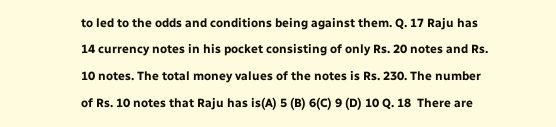to led to the odds and conditions being against them. Q. 17 Raju has 14 currency notes in his pocket consisting of only Rs. 20 notes and Rs. 10 notes. The total money values of the notes is Rs. 230. The number of Rs. 10 notes that Raju has is(A) 5 (B) 6(C) 9 (D) 10 Q. 18  There are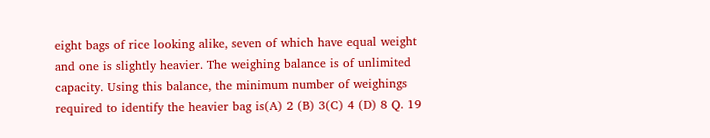eight bags of rice looking alike, seven of which have equal weight and one is slightly heavier. The weighing balance is of unlimited capacity. Using this balance, the minimum number of weighings required to identify the heavier bag is(A) 2 (B) 3(C) 4 (D) 8 Q. 19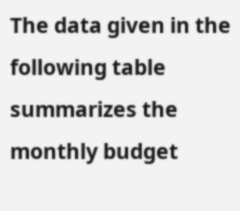The data given in the following table summarizes the monthly budget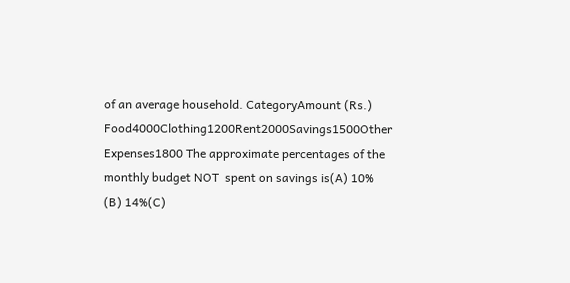of an average household. CategoryAmount (Rs.) Food4000Clothing1200Rent2000Savings1500Other Expenses1800 The approximate percentages of the monthly budget NOT  spent on savings is(A) 10% (B) 14%(C)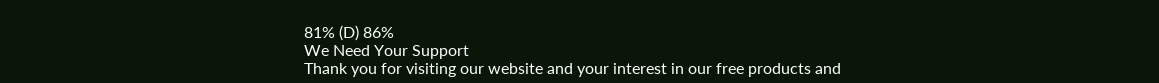81% (D) 86%
We Need Your Support
Thank you for visiting our website and your interest in our free products and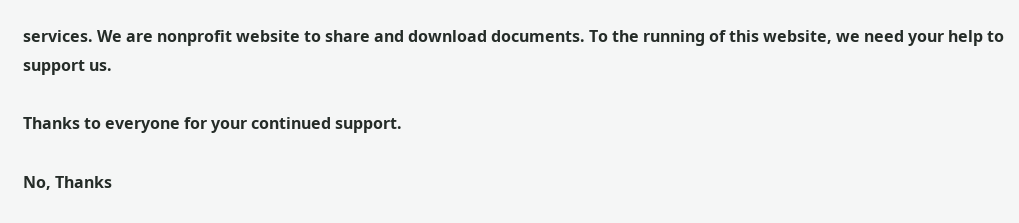services. We are nonprofit website to share and download documents. To the running of this website, we need your help to support us.

Thanks to everyone for your continued support.

No, Thanks